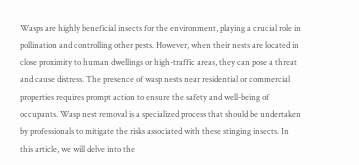Wasps are highly beneficial insects for the environment, playing a crucial role in pollination and controlling other pests. However, when their nests are located in close proximity to human dwellings or high-traffic areas, they can pose a threat and cause distress. The presence of wasp nests near residential or commercial properties requires prompt action to ensure the safety and well-being of occupants. Wasp nest removal is a specialized process that should be undertaken by professionals to mitigate the risks associated with these stinging insects. In this article, we will delve into the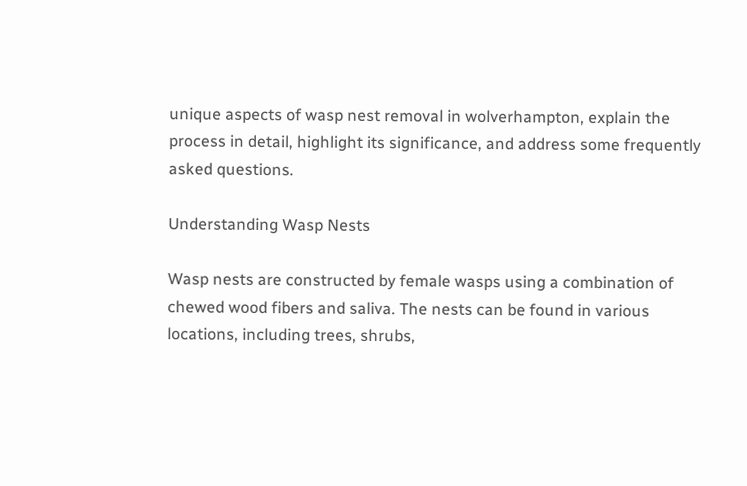unique aspects of wasp nest removal in wolverhampton, explain the process in detail, highlight its significance, and address some frequently asked questions.

Understanding Wasp Nests

Wasp nests are constructed by female wasps using a combination of chewed wood fibers and saliva. The nests can be found in various locations, including trees, shrubs,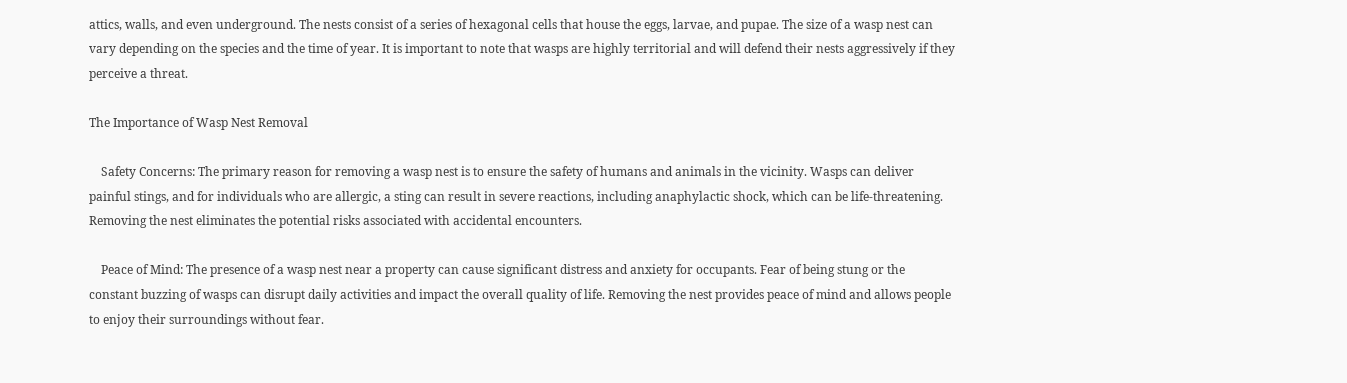attics, walls, and even underground. The nests consist of a series of hexagonal cells that house the eggs, larvae, and pupae. The size of a wasp nest can vary depending on the species and the time of year. It is important to note that wasps are highly territorial and will defend their nests aggressively if they perceive a threat.

The Importance of Wasp Nest Removal

    Safety Concerns: The primary reason for removing a wasp nest is to ensure the safety of humans and animals in the vicinity. Wasps can deliver painful stings, and for individuals who are allergic, a sting can result in severe reactions, including anaphylactic shock, which can be life-threatening. Removing the nest eliminates the potential risks associated with accidental encounters.

    Peace of Mind: The presence of a wasp nest near a property can cause significant distress and anxiety for occupants. Fear of being stung or the constant buzzing of wasps can disrupt daily activities and impact the overall quality of life. Removing the nest provides peace of mind and allows people to enjoy their surroundings without fear.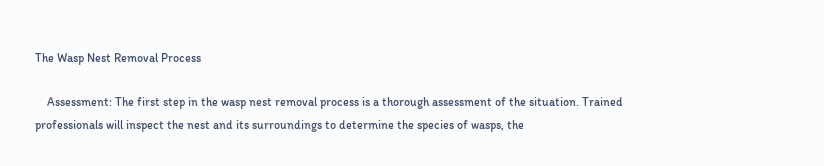The Wasp Nest Removal Process

    Assessment: The first step in the wasp nest removal process is a thorough assessment of the situation. Trained professionals will inspect the nest and its surroundings to determine the species of wasps, the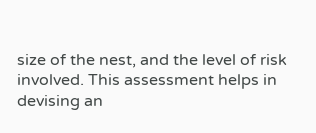size of the nest, and the level of risk involved. This assessment helps in devising an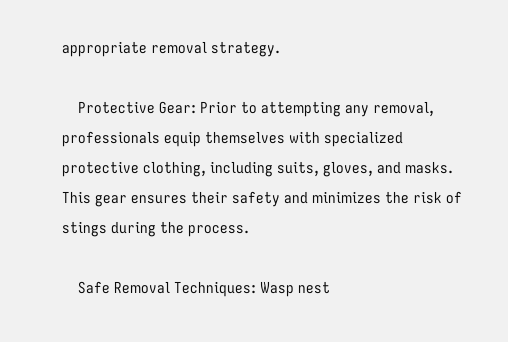appropriate removal strategy.

    Protective Gear: Prior to attempting any removal, professionals equip themselves with specialized protective clothing, including suits, gloves, and masks. This gear ensures their safety and minimizes the risk of stings during the process.

    Safe Removal Techniques: Wasp nest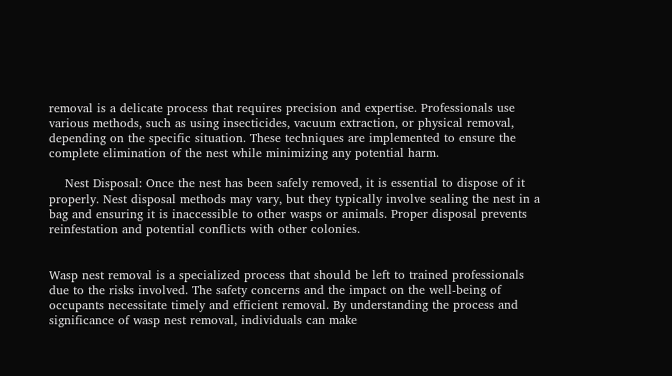removal is a delicate process that requires precision and expertise. Professionals use various methods, such as using insecticides, vacuum extraction, or physical removal, depending on the specific situation. These techniques are implemented to ensure the complete elimination of the nest while minimizing any potential harm.

    Nest Disposal: Once the nest has been safely removed, it is essential to dispose of it properly. Nest disposal methods may vary, but they typically involve sealing the nest in a bag and ensuring it is inaccessible to other wasps or animals. Proper disposal prevents reinfestation and potential conflicts with other colonies.


Wasp nest removal is a specialized process that should be left to trained professionals due to the risks involved. The safety concerns and the impact on the well-being of occupants necessitate timely and efficient removal. By understanding the process and significance of wasp nest removal, individuals can make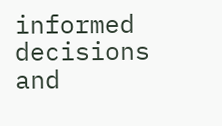informed decisions and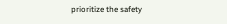prioritize the safety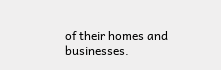of their homes and businesses.